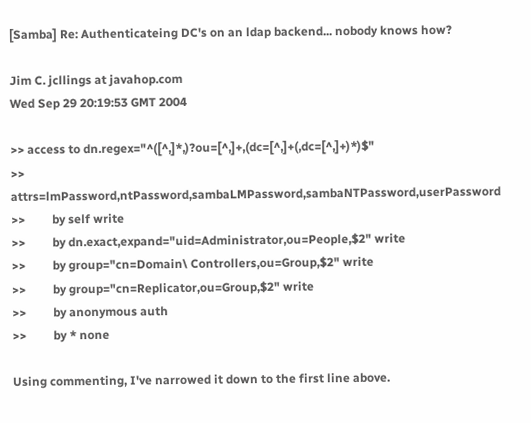[Samba] Re: Authenticateing DC's on an ldap backend... nobody knows how?

Jim C. jcllings at javahop.com
Wed Sep 29 20:19:53 GMT 2004

>> access to dn.regex="^([^,]*,)?ou=[^,]+,(dc=[^,]+(,dc=[^,]+)*)$"
>> attrs=lmPassword,ntPassword,sambaLMPassword,sambaNTPassword,userPassword
>>         by self write
>>         by dn.exact,expand="uid=Administrator,ou=People,$2" write
>>         by group="cn=Domain\ Controllers,ou=Group,$2" write
>>         by group="cn=Replicator,ou=Group,$2" write
>>         by anonymous auth
>>         by * none

Using commenting, I've narrowed it down to the first line above.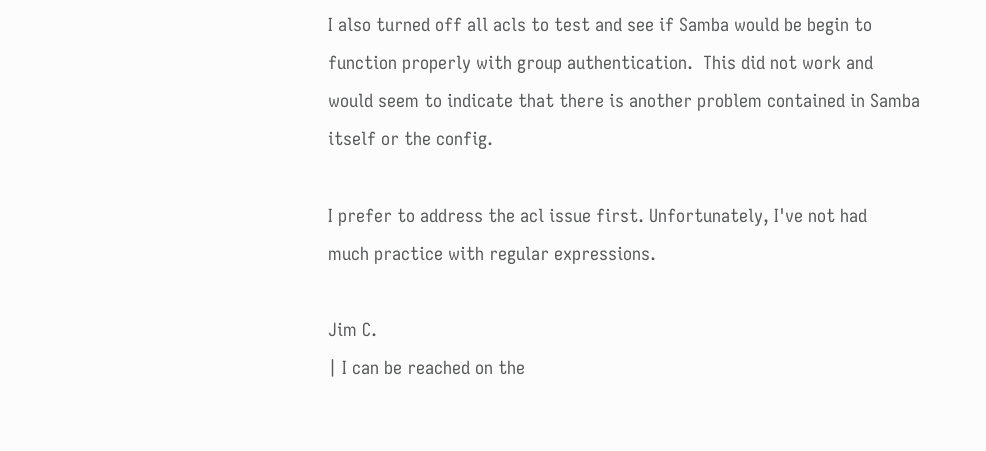I also turned off all acls to test and see if Samba would be begin to
function properly with group authentication.  This did not work and
would seem to indicate that there is another problem contained in Samba
itself or the config.

I prefer to address the acl issue first. Unfortunately, I've not had
much practice with regular expressions.

Jim C.
| I can be reached on the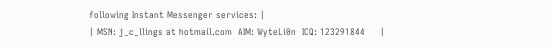following Instant Messenger services: |
| MSN: j_c_llings at hotmail.com  AIM: WyteLi0n  ICQ: 123291844     |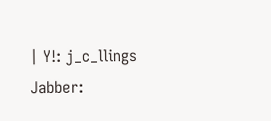| Y!: j_c_llings               Jabber: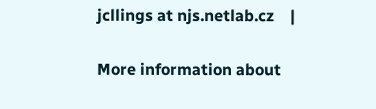jcllings at njs.netlab.cz    |

More information about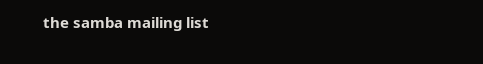the samba mailing list